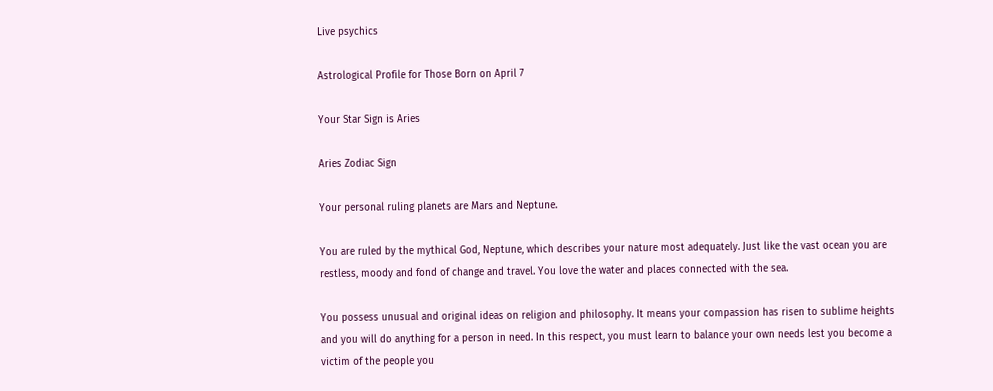Live psychics

Astrological Profile for Those Born on April 7

Your Star Sign is Aries

Aries Zodiac Sign

Your personal ruling planets are Mars and Neptune.

You are ruled by the mythical God, Neptune, which describes your nature most adequately. Just like the vast ocean you are restless, moody and fond of change and travel. You love the water and places connected with the sea.

You possess unusual and original ideas on religion and philosophy. It means your compassion has risen to sublime heights and you will do anything for a person in need. In this respect, you must learn to balance your own needs lest you become a victim of the people you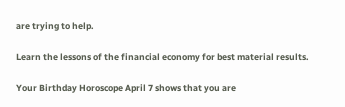are trying to help.

Learn the lessons of the financial economy for best material results.

Your Birthday Horoscope April 7 shows that you are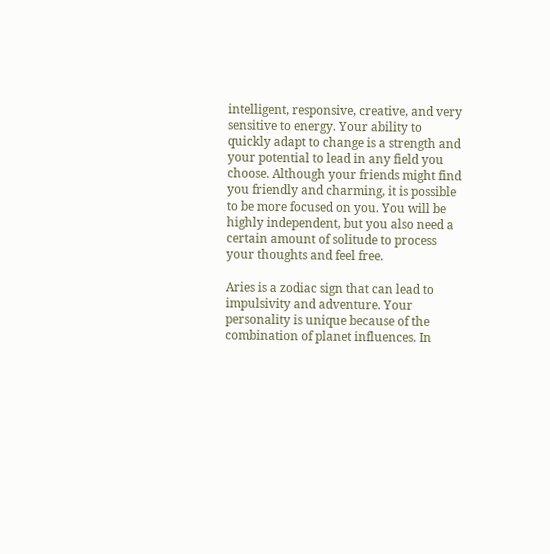intelligent, responsive, creative, and very sensitive to energy. Your ability to quickly adapt to change is a strength and your potential to lead in any field you choose. Although your friends might find you friendly and charming, it is possible to be more focused on you. You will be highly independent, but you also need a certain amount of solitude to process your thoughts and feel free.

Aries is a zodiac sign that can lead to impulsivity and adventure. Your personality is unique because of the combination of planet influences. In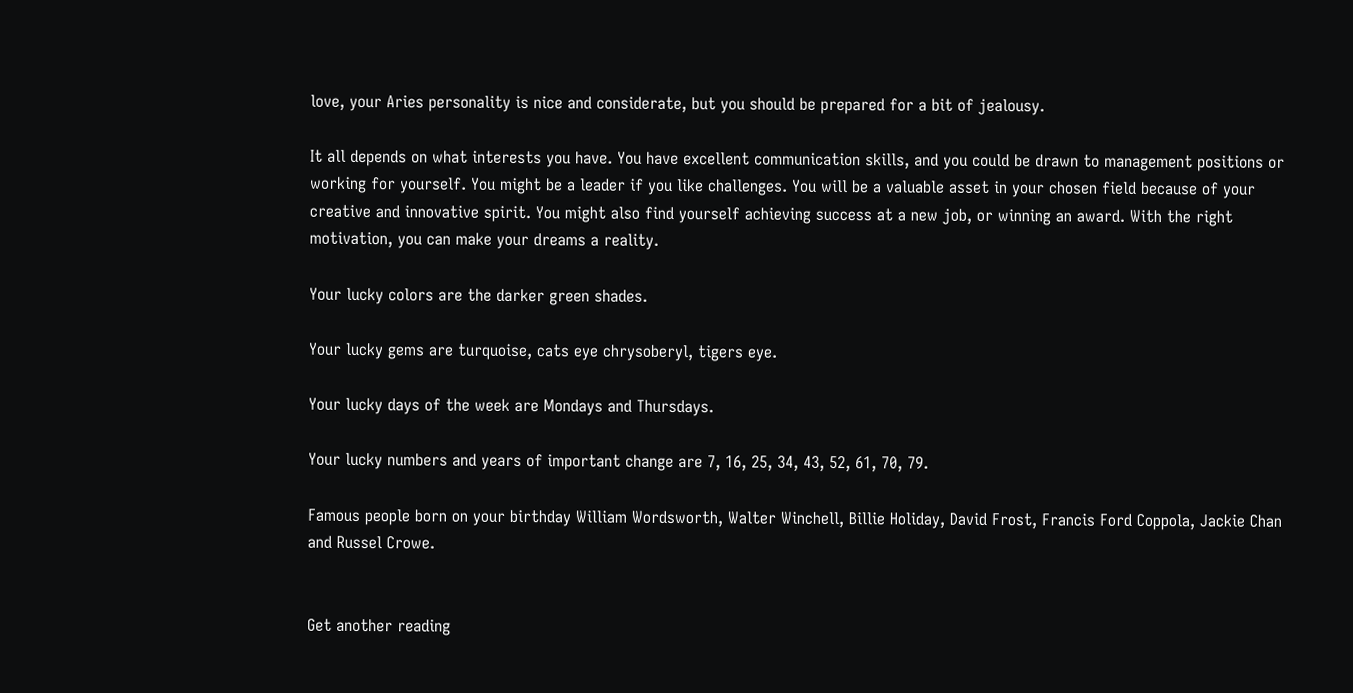love, your Aries personality is nice and considerate, but you should be prepared for a bit of jealousy.

It all depends on what interests you have. You have excellent communication skills, and you could be drawn to management positions or working for yourself. You might be a leader if you like challenges. You will be a valuable asset in your chosen field because of your creative and innovative spirit. You might also find yourself achieving success at a new job, or winning an award. With the right motivation, you can make your dreams a reality.

Your lucky colors are the darker green shades.

Your lucky gems are turquoise, cats eye chrysoberyl, tigers eye.

Your lucky days of the week are Mondays and Thursdays.

Your lucky numbers and years of important change are 7, 16, 25, 34, 43, 52, 61, 70, 79.

Famous people born on your birthday William Wordsworth, Walter Winchell, Billie Holiday, David Frost, Francis Ford Coppola, Jackie Chan and Russel Crowe.


Get another reading